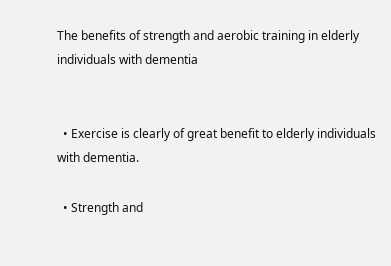The benefits of strength and aerobic training in elderly individuals with dementia


  • Exercise is clearly of great benefit to elderly individuals with dementia.

  • Strength and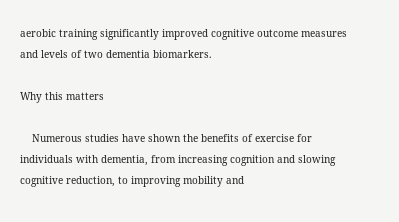aerobic training significantly improved cognitive outcome measures and levels of two dementia biomarkers.

Why this matters

    Numerous studies have shown the benefits of exercise for individuals with dementia, from increasing cognition and slowing cognitive reduction, to improving mobility and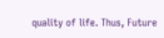quality of life. Thus, Future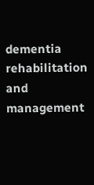dementia rehabilitation and management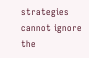strategies cannot ignore the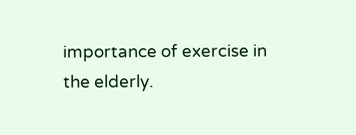importance of exercise in the elderly.